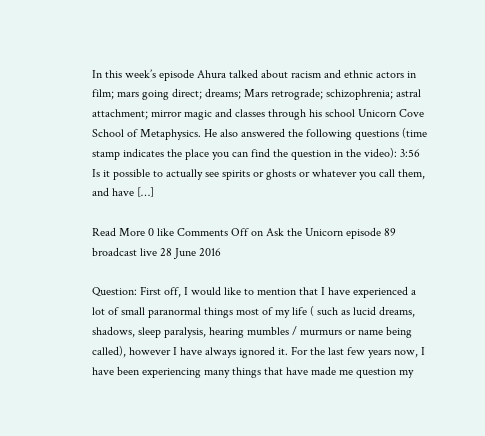In this week’s episode Ahura talked about racism and ethnic actors in film; mars going direct; dreams; Mars retrograde; schizophrenia; astral attachment; mirror magic and classes through his school Unicorn Cove School of Metaphysics. He also answered the following questions (time stamp indicates the place you can find the question in the video): 3:56 Is it possible to actually see spirits or ghosts or whatever you call them, and have […]

Read More 0 like Comments Off on Ask the Unicorn episode 89 broadcast live 28 June 2016

Question: First off, I would like to mention that I have experienced a lot of small paranormal things most of my life ( such as lucid dreams, shadows, sleep paralysis, hearing mumbles / murmurs or name being called), however I have always ignored it. For the last few years now, I have been experiencing many things that have made me question my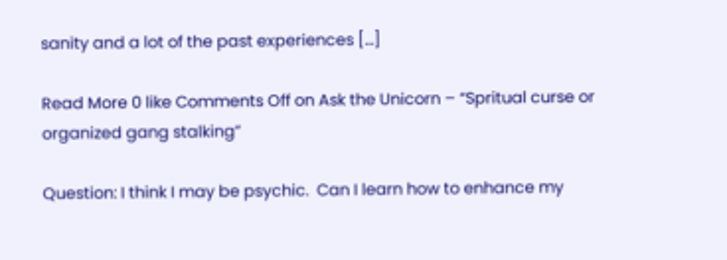sanity and a lot of the past experiences […]

Read More 0 like Comments Off on Ask the Unicorn – “Spritual curse or organized gang stalking”

Question: I think I may be psychic.  Can I learn how to enhance my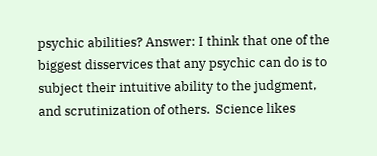psychic abilities? Answer: I think that one of the biggest disservices that any psychic can do is to subject their intuitive ability to the judgment, and scrutinization of others.  Science likes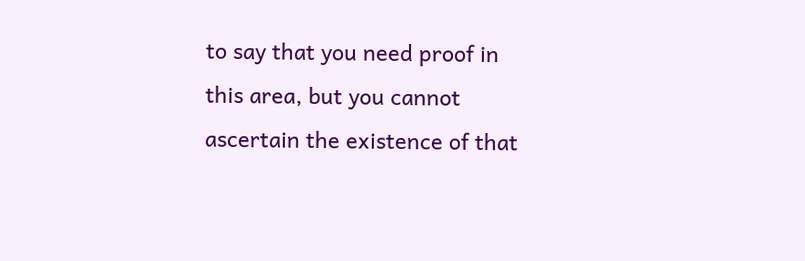to say that you need proof in this area, but you cannot ascertain the existence of that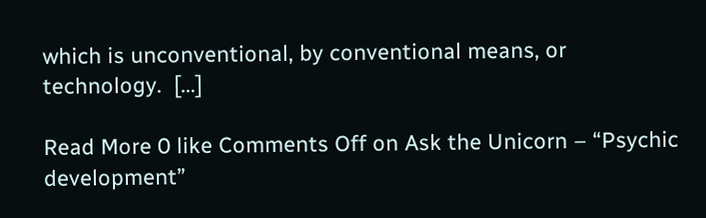which is unconventional, by conventional means, or technology.  […]

Read More 0 like Comments Off on Ask the Unicorn – “Psychic development”